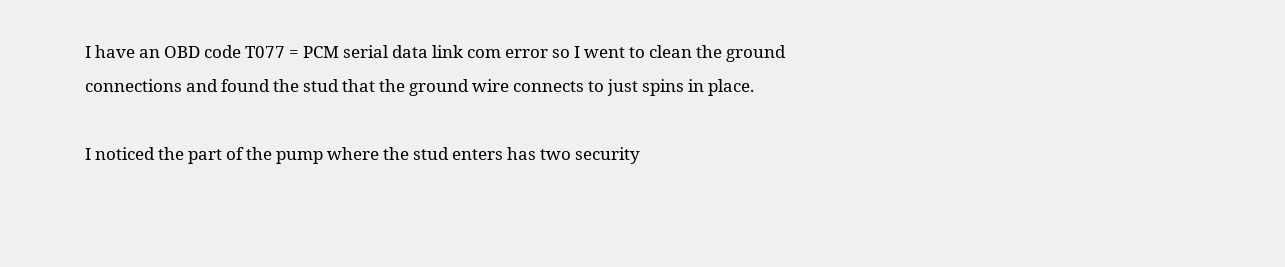I have an OBD code T077 = PCM serial data link com error so I went to clean the ground connections and found the stud that the ground wire connects to just spins in place.

I noticed the part of the pump where the stud enters has two security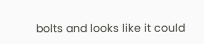bolts and looks like it could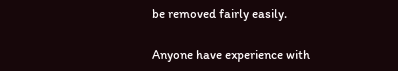be removed fairly easily.

Anyone have experience with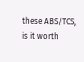these ABS/TCS, is it worth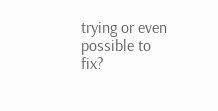trying or even possible to fix?